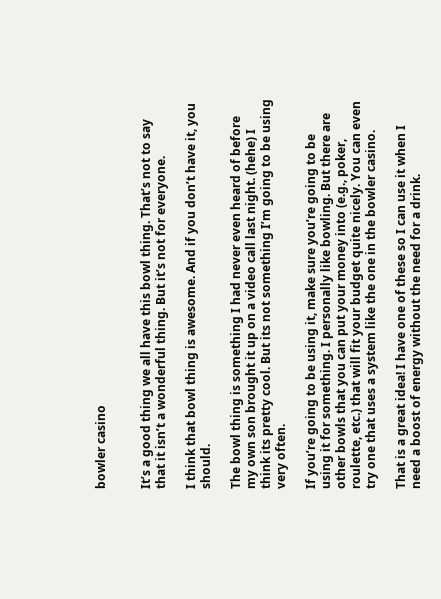bowler casino


It’s a good thing we all have this bowl thing. That’s not to say that it isn’t a wonderful thing. But it’s not for everyone.

I think that bowl thing is awesome. And if you don’t have it, you should.

The bowl thing is something I had never even heard of before my own son brought it up on a video call last night. (hehe) I think its pretty cool. But its not something I’m going to be using very often.

If you’re going to be using it, make sure you’re going to be using it for something. I personally like bowling. But there are other bowls that you can put your money into (e.g., poker, roulette, etc.) that will fit your budget quite nicely. You can even try one that uses a system like the one in the bowler casino.

That is a great idea! I have one of these so I can use it when I need a boost of energy without the need for a drink.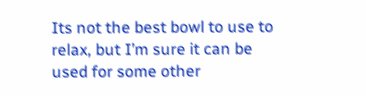Its not the best bowl to use to relax, but I’m sure it can be used for some other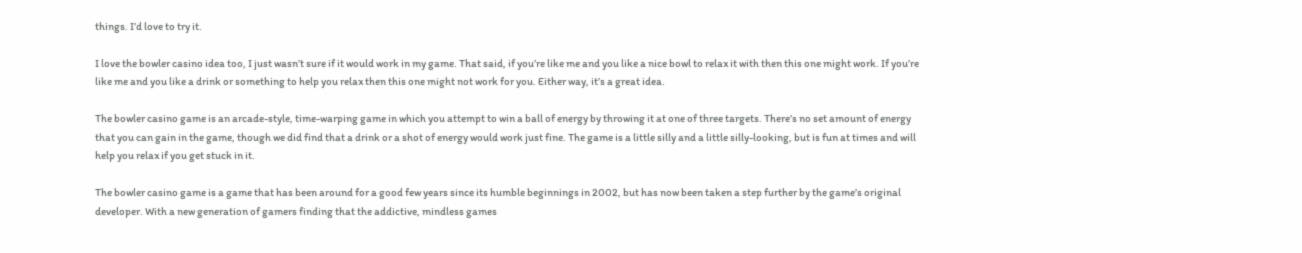things. I’d love to try it.

I love the bowler casino idea too, I just wasn’t sure if it would work in my game. That said, if you’re like me and you like a nice bowl to relax it with then this one might work. If you’re like me and you like a drink or something to help you relax then this one might not work for you. Either way, it’s a great idea.

The bowler casino game is an arcade-style, time-warping game in which you attempt to win a ball of energy by throwing it at one of three targets. There’s no set amount of energy that you can gain in the game, though we did find that a drink or a shot of energy would work just fine. The game is a little silly and a little silly-looking, but is fun at times and will help you relax if you get stuck in it.

The bowler casino game is a game that has been around for a good few years since its humble beginnings in 2002, but has now been taken a step further by the game’s original developer. With a new generation of gamers finding that the addictive, mindless games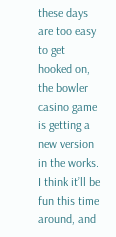these days are too easy to get hooked on, the bowler casino game is getting a new version in the works. I think it’ll be fun this time around, and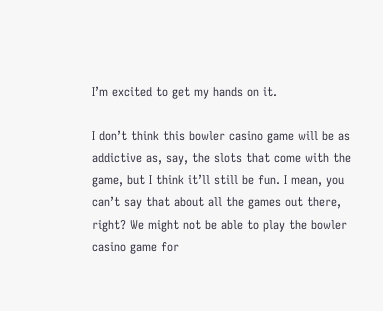I’m excited to get my hands on it.

I don’t think this bowler casino game will be as addictive as, say, the slots that come with the game, but I think it’ll still be fun. I mean, you can’t say that about all the games out there, right? We might not be able to play the bowler casino game for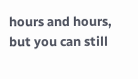hours and hours, but you can still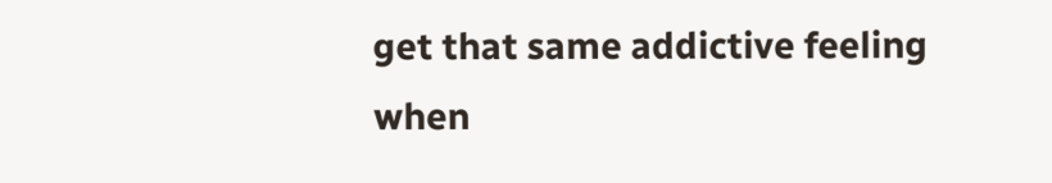get that same addictive feeling when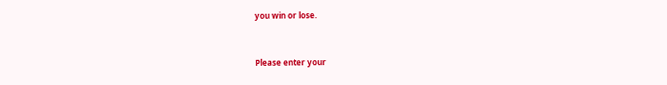you win or lose.


Please enter your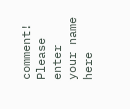comment!
Please enter your name here